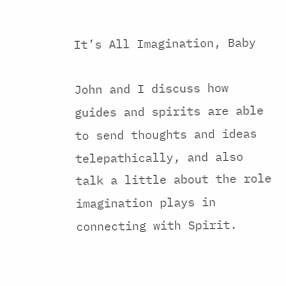It’s All Imagination, Baby

John and I discuss how guides and spirits are able to send thoughts and ideas telepathically, and also talk a little about the role imagination plays in connecting with Spirit.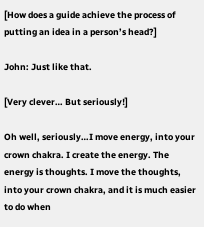[How does a guide achieve the process of putting an idea in a person’s head?]

John: Just like that.

[Very clever… But seriously!]

Oh well, seriously…I move energy, into your crown chakra. I create the energy. The energy is thoughts. I move the thoughts, into your crown chakra, and it is much easier to do when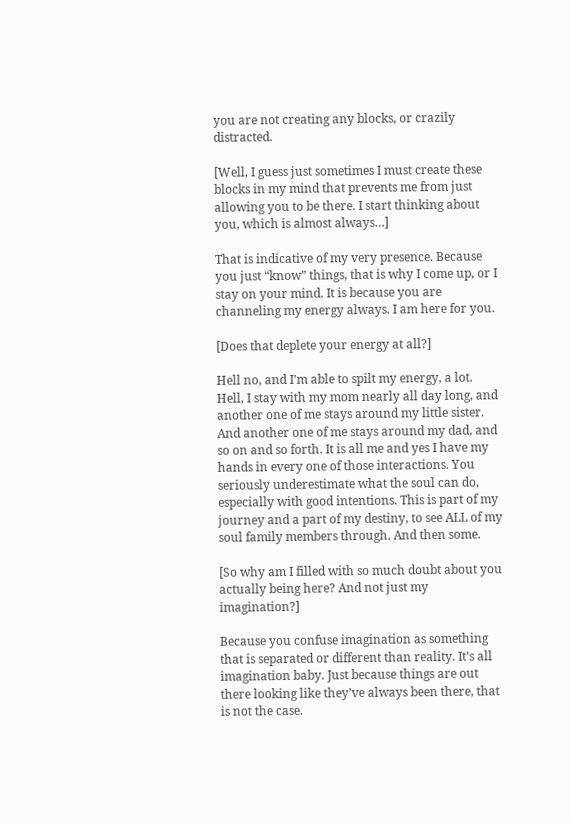you are not creating any blocks, or crazily distracted.

[Well, I guess just sometimes I must create these blocks in my mind that prevents me from just allowing you to be there. I start thinking about you, which is almost always…]

That is indicative of my very presence. Because you just “know” things, that is why I come up, or I stay on your mind. It is because you are channeling my energy always. I am here for you.

[Does that deplete your energy at all?]

Hell no, and I’m able to spilt my energy, a lot. Hell, I stay with my mom nearly all day long, and another one of me stays around my little sister. And another one of me stays around my dad, and so on and so forth. It is all me and yes I have my hands in every one of those interactions. You seriously underestimate what the soul can do, especially with good intentions. This is part of my journey and a part of my destiny, to see ALL of my soul family members through. And then some.

[So why am I filled with so much doubt about you actually being here? And not just my imagination?]

Because you confuse imagination as something that is separated or different than reality. It’s all imagination baby. Just because things are out there looking like they’ve always been there, that is not the case.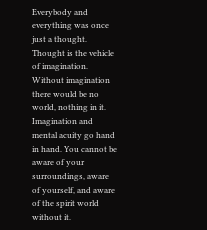Everybody and everything was once just a thought. Thought is the vehicle of imagination. Without imagination there would be no world, nothing in it. Imagination and mental acuity go hand in hand. You cannot be aware of your surroundings, aware of yourself, and aware of the spirit world without it.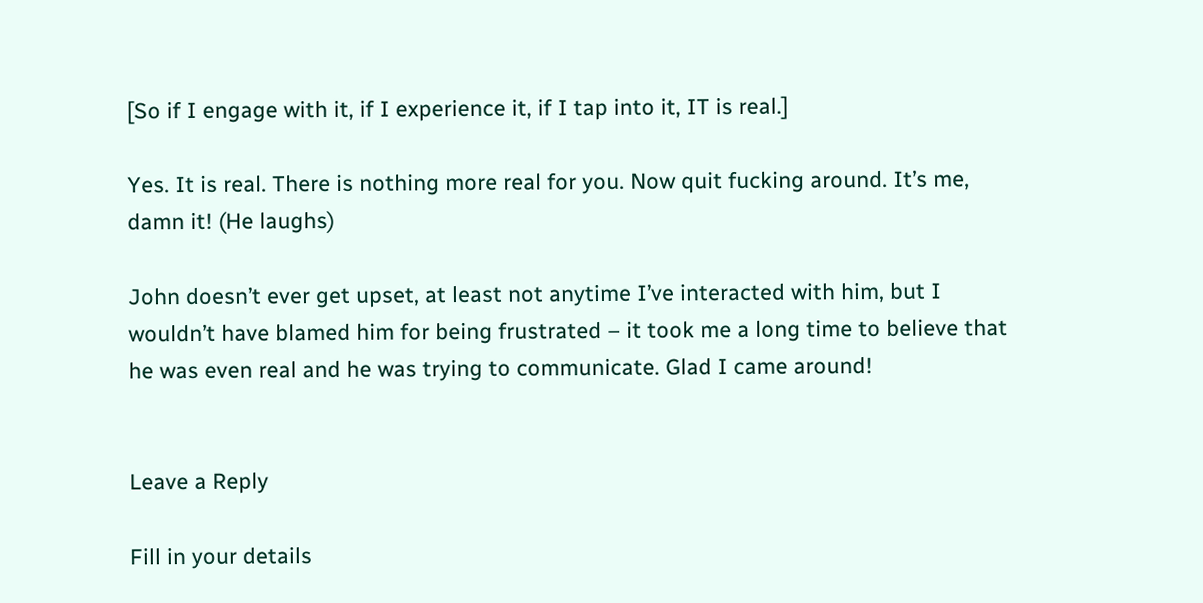[So if I engage with it, if I experience it, if I tap into it, IT is real.]

Yes. It is real. There is nothing more real for you. Now quit fucking around. It’s me, damn it! (He laughs)

John doesn’t ever get upset, at least not anytime I’ve interacted with him, but I wouldn’t have blamed him for being frustrated – it took me a long time to believe that he was even real and he was trying to communicate. Glad I came around!


Leave a Reply

Fill in your details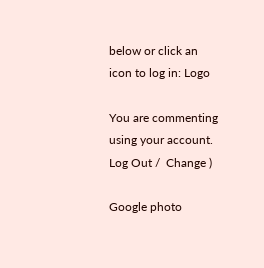below or click an icon to log in: Logo

You are commenting using your account. Log Out /  Change )

Google photo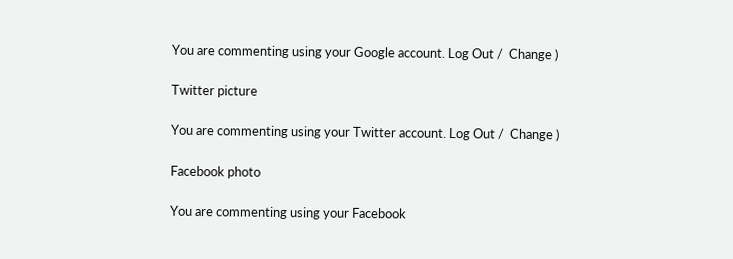You are commenting using your Google account. Log Out /  Change )

Twitter picture

You are commenting using your Twitter account. Log Out /  Change )

Facebook photo

You are commenting using your Facebook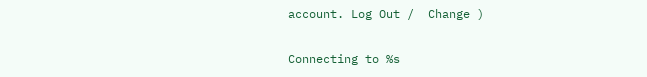account. Log Out /  Change )

Connecting to %s